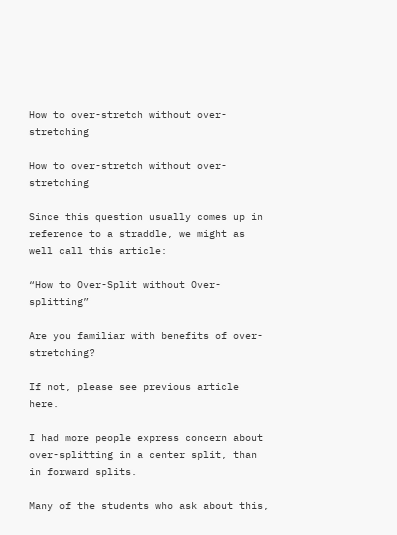How to over-stretch without over-stretching

How to over-stretch without over-stretching

Since this question usually comes up in reference to a straddle, we might as well call this article:

“How to Over-Split without Over-splitting”

Are you familiar with benefits of over-stretching?

If not, please see previous article here.

I had more people express concern about over-splitting in a center split, than in forward splits.

Many of the students who ask about this,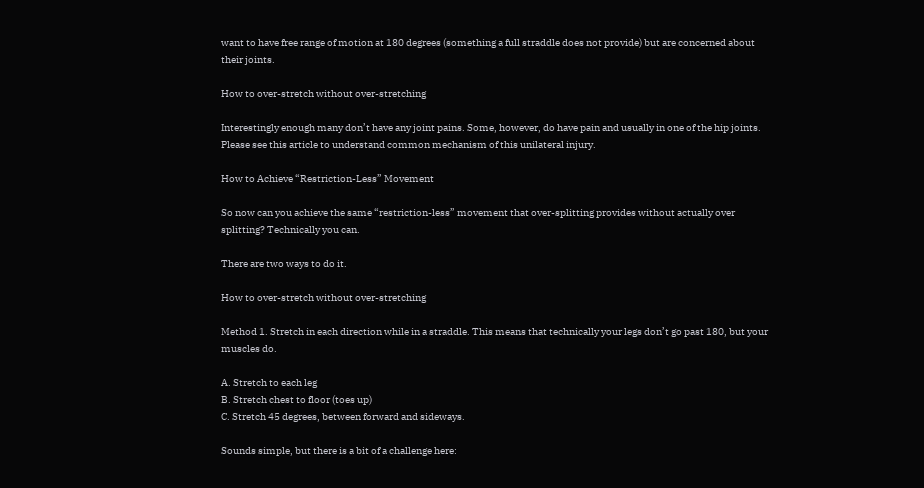want to have free range of motion at 180 degrees (something a full straddle does not provide) but are concerned about their joints.

How to over-stretch without over-stretching

Interestingly enough many don’t have any joint pains. Some, however, do have pain and usually in one of the hip joints. Please see this article to understand common mechanism of this unilateral injury.

How to Achieve “Restriction-Less” Movement

So now can you achieve the same “restriction-less” movement that over-splitting provides without actually over splitting? Technically you can.

There are two ways to do it.

How to over-stretch without over-stretching

Method 1. Stretch in each direction while in a straddle. This means that technically your legs don’t go past 180, but your muscles do.

A. Stretch to each leg
B. Stretch chest to floor (toes up)
C. Stretch 45 degrees, between forward and sideways.

Sounds simple, but there is a bit of a challenge here: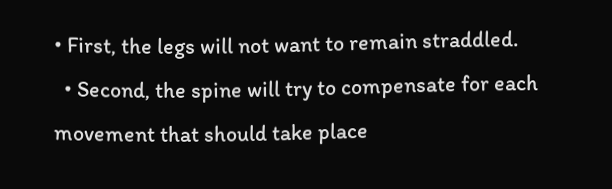• First, the legs will not want to remain straddled.
  • Second, the spine will try to compensate for each movement that should take place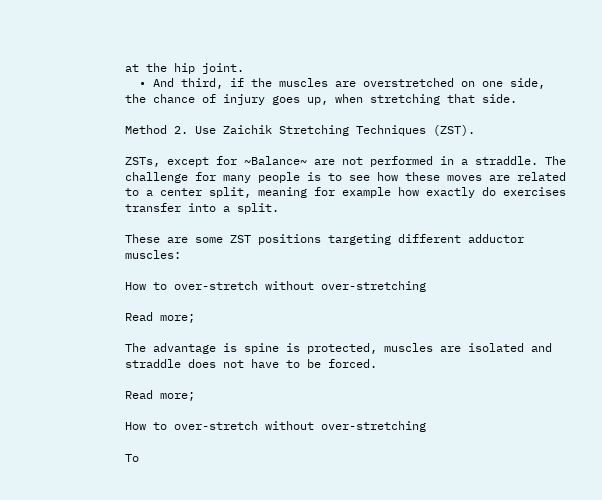at the hip joint.
  • And third, if the muscles are overstretched on one side, the chance of injury goes up, when stretching that side.

Method 2. Use Zaichik Stretching Techniques (ZST).

ZSTs, except for ~Balance~ are not performed in a straddle. The challenge for many people is to see how these moves are related to a center split, meaning for example how exactly do exercises transfer into a split.

These are some ZST positions targeting different adductor muscles:

How to over-stretch without over-stretching

Read more;

The advantage is spine is protected, muscles are isolated and straddle does not have to be forced.

Read more;

How to over-stretch without over-stretching

To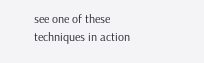see one of these techniques in action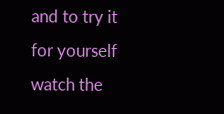and to try it for yourself watch the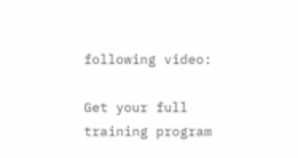following video:

Get your full training program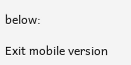below:

Exit mobile version